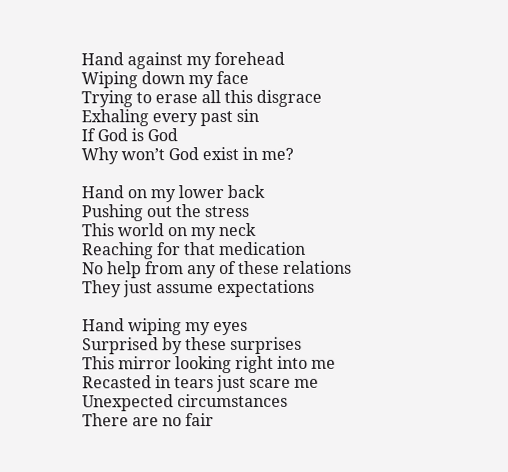Hand against my forehead
Wiping down my face
Trying to erase all this disgrace
Exhaling every past sin
If God is God
Why won’t God exist in me?

Hand on my lower back
Pushing out the stress
This world on my neck
Reaching for that medication
No help from any of these relations
They just assume expectations

Hand wiping my eyes
Surprised by these surprises
This mirror looking right into me
Recasted in tears just scare me
Unexpected circumstances
There are no fair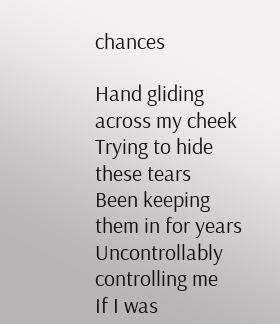chances

Hand gliding across my cheek
Trying to hide these tears
Been keeping them in for years
Uncontrollably controlling me
If I was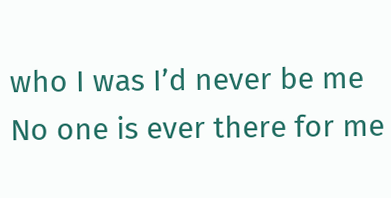who I was I’d never be me
No one is ever there for me